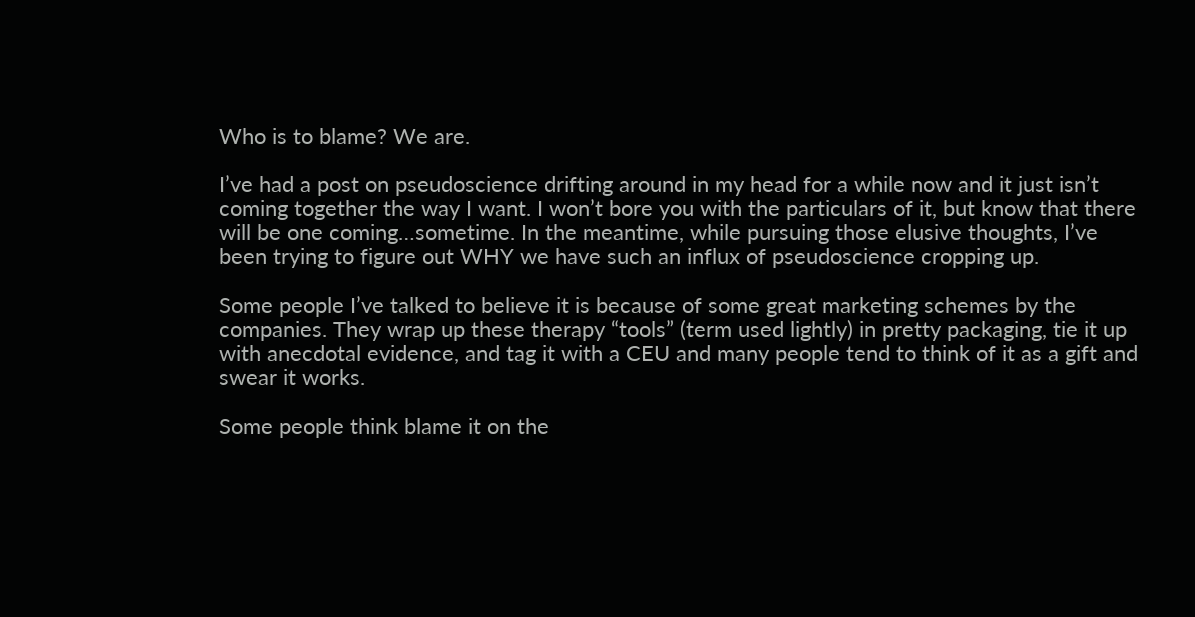Who is to blame? We are.

I’ve had a post on pseudoscience drifting around in my head for a while now and it just isn’t coming together the way I want. I won’t bore you with the particulars of it, but know that there will be one coming…sometime. In the meantime, while pursuing those elusive thoughts, I’ve been trying to figure out WHY we have such an influx of pseudoscience cropping up.

Some people I’ve talked to believe it is because of some great marketing schemes by the companies. They wrap up these therapy “tools” (term used lightly) in pretty packaging, tie it up with anecdotal evidence, and tag it with a CEU and many people tend to think of it as a gift and swear it works.

Some people think blame it on the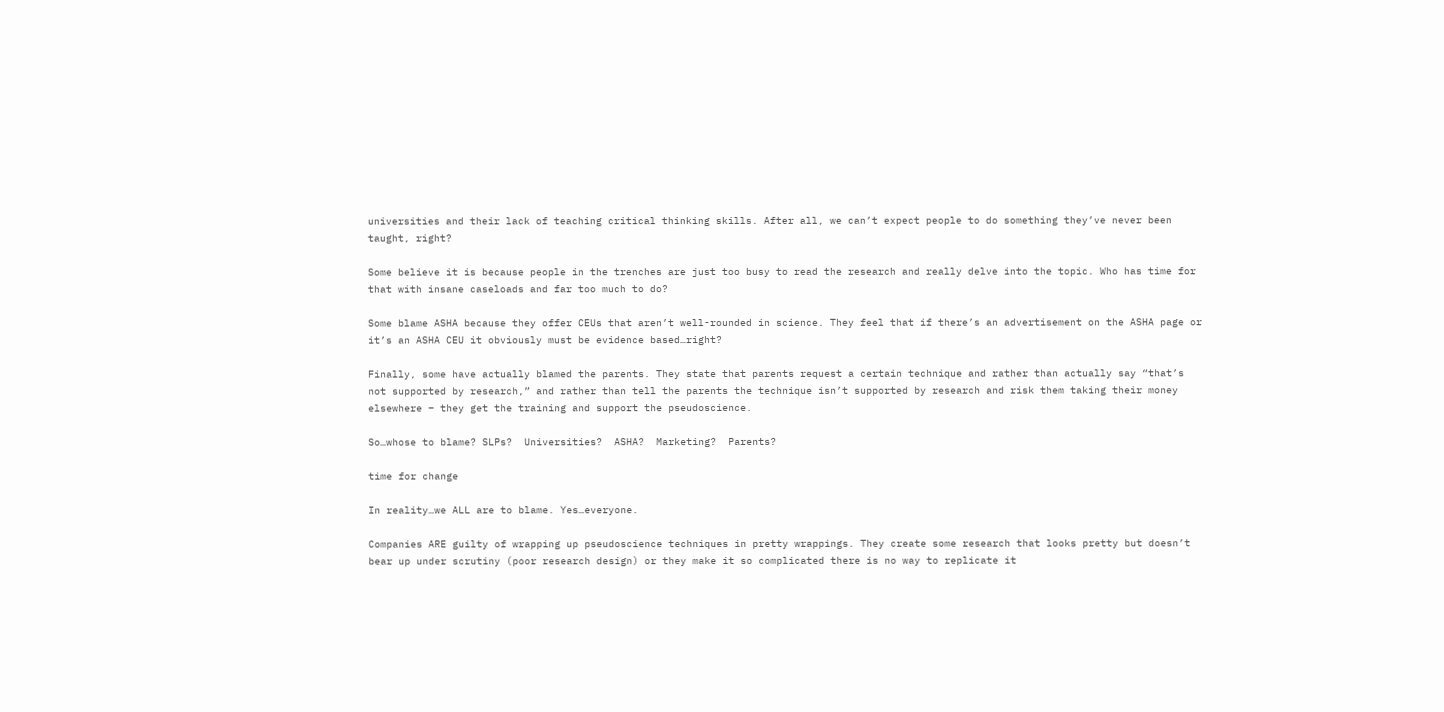universities and their lack of teaching critical thinking skills. After all, we can’t expect people to do something they’ve never been taught, right?

Some believe it is because people in the trenches are just too busy to read the research and really delve into the topic. Who has time for that with insane caseloads and far too much to do?

Some blame ASHA because they offer CEUs that aren’t well-rounded in science. They feel that if there’s an advertisement on the ASHA page or it’s an ASHA CEU it obviously must be evidence based…right?

Finally, some have actually blamed the parents. They state that parents request a certain technique and rather than actually say “that’s not supported by research,” and rather than tell the parents the technique isn’t supported by research and risk them taking their money elsewhere – they get the training and support the pseudoscience.

So…whose to blame? SLPs?  Universities?  ASHA?  Marketing?  Parents?

time for change

In reality…we ALL are to blame. Yes…everyone.

Companies ARE guilty of wrapping up pseudoscience techniques in pretty wrappings. They create some research that looks pretty but doesn’t bear up under scrutiny (poor research design) or they make it so complicated there is no way to replicate it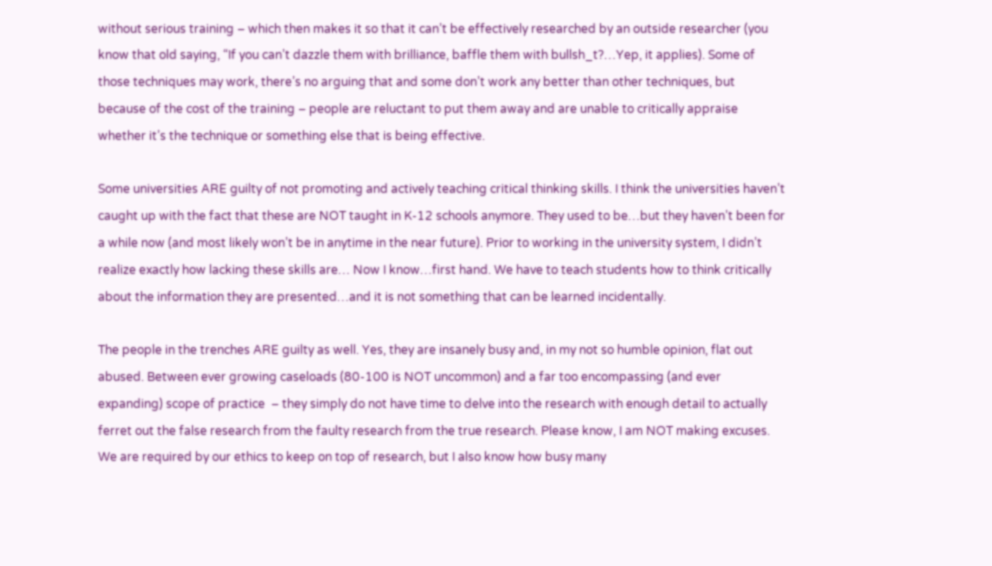without serious training – which then makes it so that it can’t be effectively researched by an outside researcher (you know that old saying, “If you can’t dazzle them with brilliance, baffle them with bullsh_t?…Yep, it applies). Some of those techniques may work, there’s no arguing that and some don’t work any better than other techniques, but because of the cost of the training – people are reluctant to put them away and are unable to critically appraise whether it’s the technique or something else that is being effective.

Some universities ARE guilty of not promoting and actively teaching critical thinking skills. I think the universities haven’t caught up with the fact that these are NOT taught in K-12 schools anymore. They used to be…but they haven’t been for a while now (and most likely won’t be in anytime in the near future). Prior to working in the university system, I didn’t realize exactly how lacking these skills are… Now I know…first hand. We have to teach students how to think critically about the information they are presented…and it is not something that can be learned incidentally.

The people in the trenches ARE guilty as well. Yes, they are insanely busy and, in my not so humble opinion, flat out abused. Between ever growing caseloads (80-100 is NOT uncommon) and a far too encompassing (and ever expanding) scope of practice  – they simply do not have time to delve into the research with enough detail to actually ferret out the false research from the faulty research from the true research. Please know, I am NOT making excuses. We are required by our ethics to keep on top of research, but I also know how busy many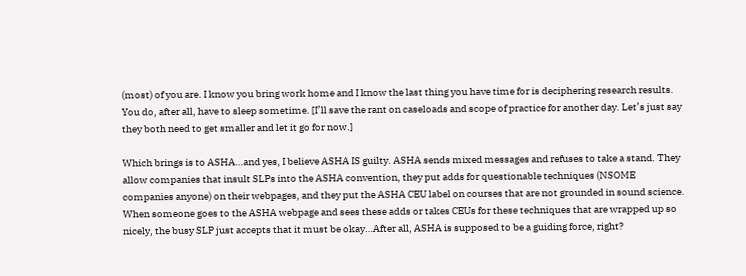(most) of you are. I know you bring work home and I know the last thing you have time for is deciphering research results. You do, after all, have to sleep sometime. [I’ll save the rant on caseloads and scope of practice for another day. Let’s just say they both need to get smaller and let it go for now.]

Which brings is to ASHA…and yes, I believe ASHA IS guilty. ASHA sends mixed messages and refuses to take a stand. They allow companies that insult SLPs into the ASHA convention, they put adds for questionable techniques (NSOME companies anyone) on their webpages, and they put the ASHA CEU label on courses that are not grounded in sound science. When someone goes to the ASHA webpage and sees these adds or takes CEUs for these techniques that are wrapped up so nicely, the busy SLP just accepts that it must be okay…After all, ASHA is supposed to be a guiding force, right?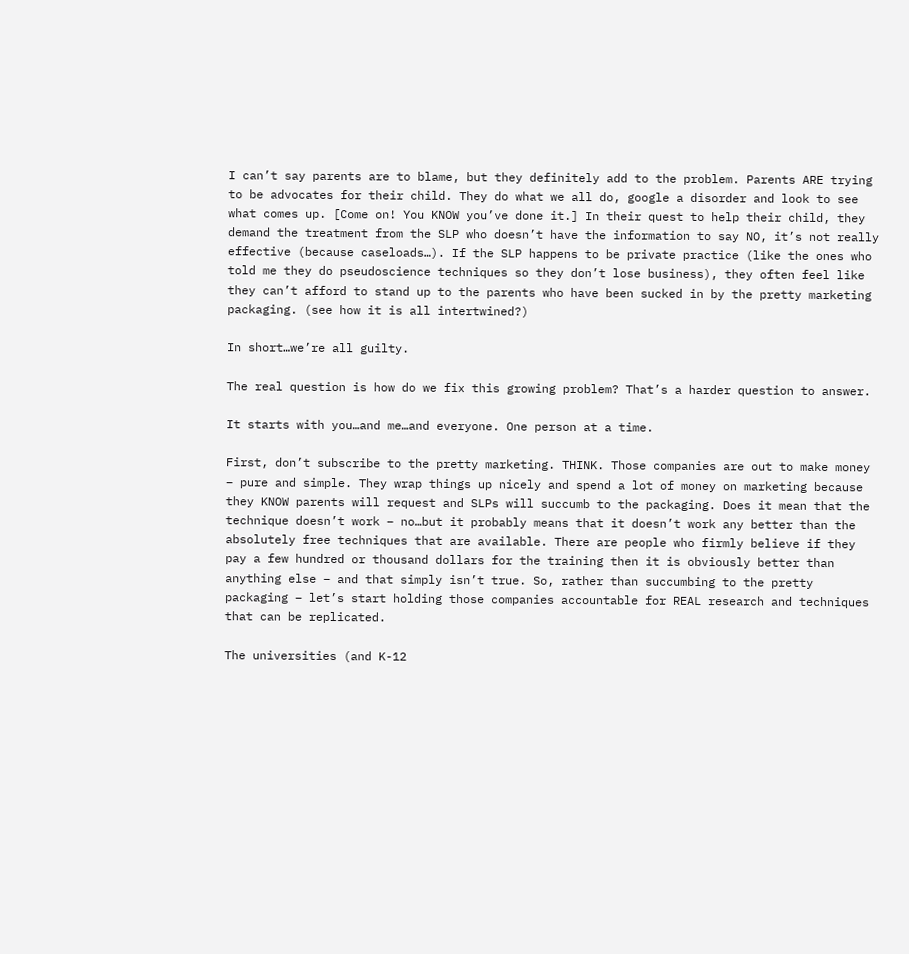I can’t say parents are to blame, but they definitely add to the problem. Parents ARE trying to be advocates for their child. They do what we all do, google a disorder and look to see what comes up. [Come on! You KNOW you’ve done it.] In their quest to help their child, they demand the treatment from the SLP who doesn’t have the information to say NO, it’s not really effective (because caseloads…). If the SLP happens to be private practice (like the ones who told me they do pseudoscience techniques so they don’t lose business), they often feel like they can’t afford to stand up to the parents who have been sucked in by the pretty marketing packaging. (see how it is all intertwined?)

In short…we’re all guilty.

The real question is how do we fix this growing problem? That’s a harder question to answer.

It starts with you…and me…and everyone. One person at a time.

First, don’t subscribe to the pretty marketing. THINK. Those companies are out to make money – pure and simple. They wrap things up nicely and spend a lot of money on marketing because they KNOW parents will request and SLPs will succumb to the packaging. Does it mean that the technique doesn’t work – no…but it probably means that it doesn’t work any better than the absolutely free techniques that are available. There are people who firmly believe if they pay a few hundred or thousand dollars for the training then it is obviously better than anything else – and that simply isn’t true. So, rather than succumbing to the pretty packaging – let’s start holding those companies accountable for REAL research and techniques that can be replicated.

The universities (and K-12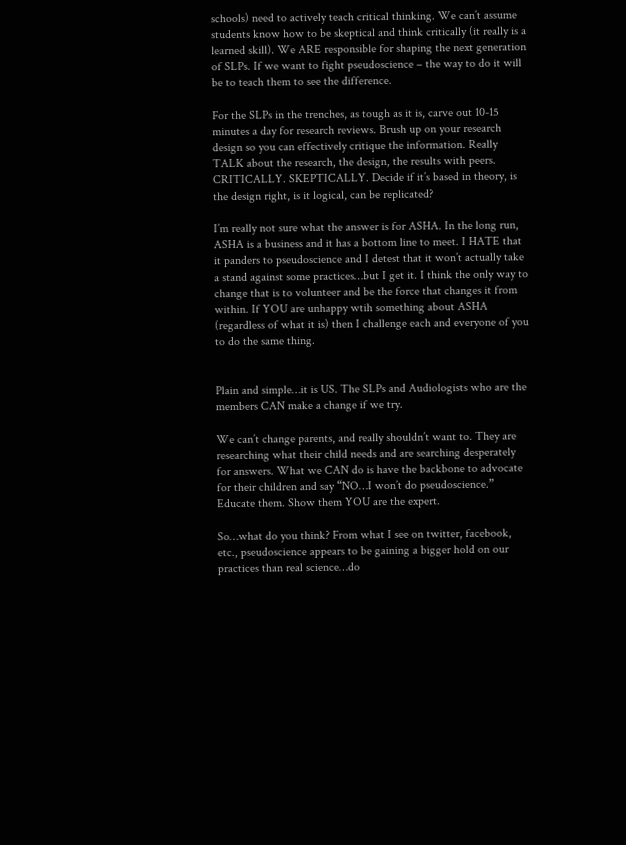schools) need to actively teach critical thinking. We can’t assume students know how to be skeptical and think critically (it really is a learned skill). We ARE responsible for shaping the next generation of SLPs. If we want to fight pseudoscience – the way to do it will be to teach them to see the difference.

For the SLPs in the trenches, as tough as it is, carve out 10-15 minutes a day for research reviews. Brush up on your research design so you can effectively critique the information. Really TALK about the research, the design, the results with peers. CRITICALLY. SKEPTICALLY. Decide if it’s based in theory, is the design right, is it logical, can be replicated?

I’m really not sure what the answer is for ASHA. In the long run, ASHA is a business and it has a bottom line to meet. I HATE that it panders to pseudoscience and I detest that it won’t actually take a stand against some practices…but I get it. I think the only way to change that is to volunteer and be the force that changes it from within. If YOU are unhappy wtih something about ASHA (regardless of what it is) then I challenge each and everyone of you to do the same thing.


Plain and simple…it is US. The SLPs and Audiologists who are the members CAN make a change if we try.

We can’t change parents, and really shouldn’t want to. They are researching what their child needs and are searching desperately for answers. What we CAN do is have the backbone to advocate for their children and say “NO…I won’t do pseudoscience.” Educate them. Show them YOU are the expert.

So…what do you think? From what I see on twitter, facebook, etc., pseudoscience appears to be gaining a bigger hold on our practices than real science…do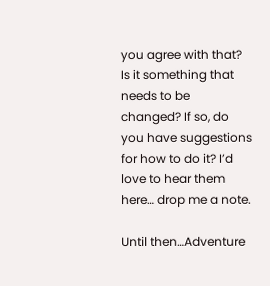you agree with that? Is it something that needs to be changed? If so, do you have suggestions for how to do it? I’d love to hear them here… drop me a note.

Until then…Adventure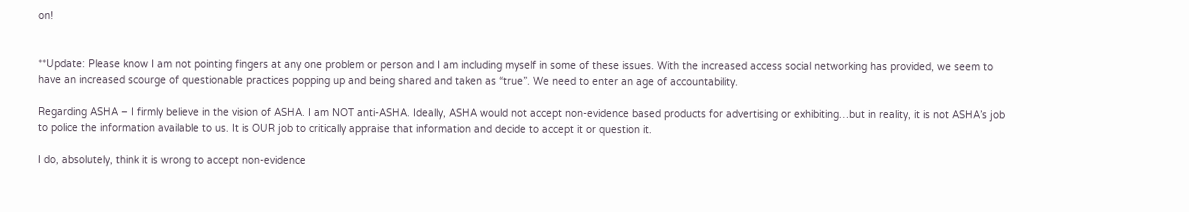on!


**Update: Please know I am not pointing fingers at any one problem or person and I am including myself in some of these issues. With the increased access social networking has provided, we seem to have an increased scourge of questionable practices popping up and being shared and taken as “true”. We need to enter an age of accountability.

Regarding ASHA – I firmly believe in the vision of ASHA. I am NOT anti-ASHA. Ideally, ASHA would not accept non-evidence based products for advertising or exhibiting…but in reality, it is not ASHA’s job to police the information available to us. It is OUR job to critically appraise that information and decide to accept it or question it.

I do, absolutely, think it is wrong to accept non-evidence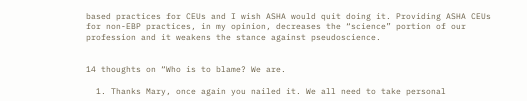based practices for CEUs and I wish ASHA would quit doing it. Providing ASHA CEUs for non-EBP practices, in my opinion, decreases the “science” portion of our profession and it weakens the stance against pseudoscience.


14 thoughts on “Who is to blame? We are.

  1. Thanks Mary, once again you nailed it. We all need to take personal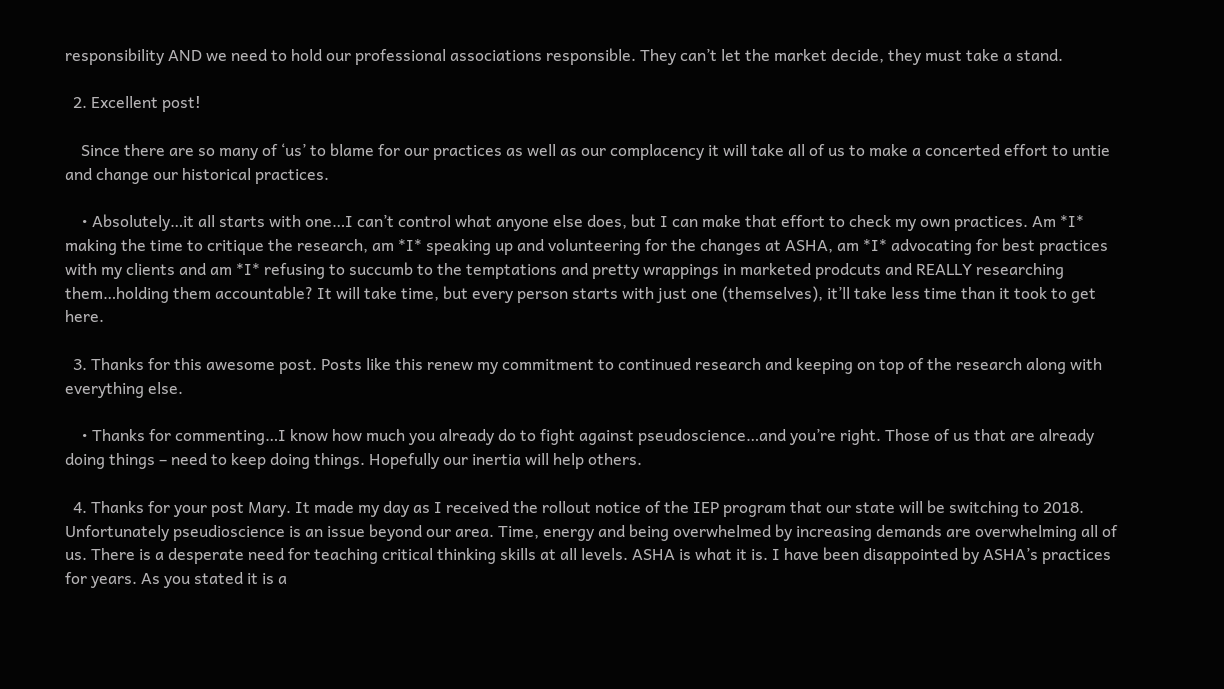responsibility AND we need to hold our professional associations responsible. They can’t let the market decide, they must take a stand.

  2. Excellent post!

    Since there are so many of ‘us’ to blame for our practices as well as our complacency it will take all of us to make a concerted effort to untie and change our historical practices.

    • Absolutely…it all starts with one…I can’t control what anyone else does, but I can make that effort to check my own practices. Am *I* making the time to critique the research, am *I* speaking up and volunteering for the changes at ASHA, am *I* advocating for best practices with my clients and am *I* refusing to succumb to the temptations and pretty wrappings in marketed prodcuts and REALLY researching them…holding them accountable? It will take time, but every person starts with just one (themselves), it’ll take less time than it took to get here.

  3. Thanks for this awesome post. Posts like this renew my commitment to continued research and keeping on top of the research along with everything else.

    • Thanks for commenting…I know how much you already do to fight against pseudoscience…and you’re right. Those of us that are already doing things – need to keep doing things. Hopefully our inertia will help others.

  4. Thanks for your post Mary. It made my day as I received the rollout notice of the IEP program that our state will be switching to 2018. Unfortunately pseudioscience is an issue beyond our area. Time, energy and being overwhelmed by increasing demands are overwhelming all of us. There is a desperate need for teaching critical thinking skills at all levels. ASHA is what it is. I have been disappointed by ASHA’s practices for years. As you stated it is a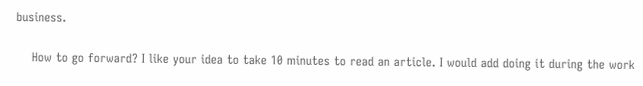business.

    How to go forward? I like your idea to take 10 minutes to read an article. I would add doing it during the work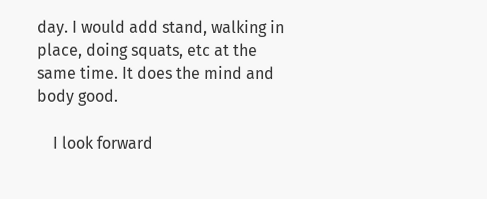day. I would add stand, walking in place, doing squats, etc at the same time. It does the mind and body good.

    I look forward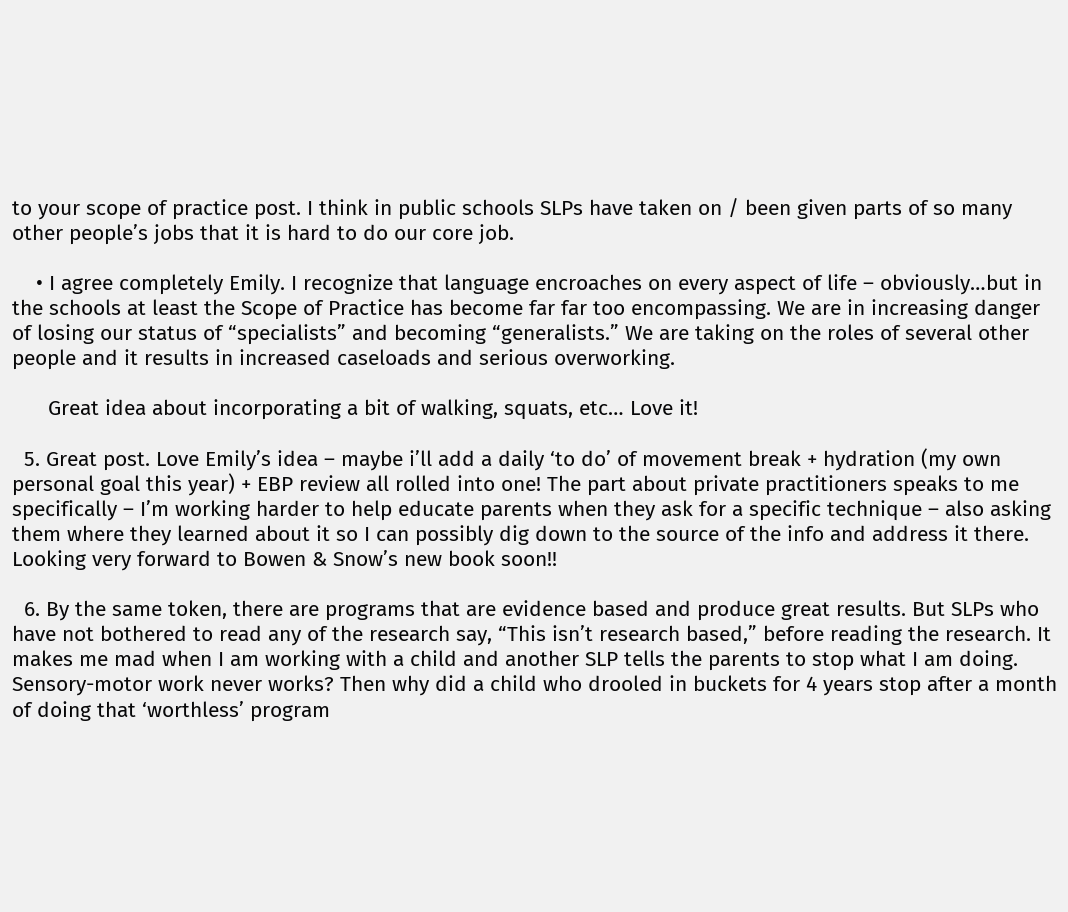to your scope of practice post. I think in public schools SLPs have taken on / been given parts of so many other people’s jobs that it is hard to do our core job.

    • I agree completely Emily. I recognize that language encroaches on every aspect of life – obviously…but in the schools at least the Scope of Practice has become far far too encompassing. We are in increasing danger of losing our status of “specialists” and becoming “generalists.” We are taking on the roles of several other people and it results in increased caseloads and serious overworking.

      Great idea about incorporating a bit of walking, squats, etc… Love it!

  5. Great post. Love Emily’s idea – maybe i’ll add a daily ‘to do’ of movement break + hydration (my own personal goal this year) + EBP review all rolled into one! The part about private practitioners speaks to me specifically – I’m working harder to help educate parents when they ask for a specific technique – also asking them where they learned about it so I can possibly dig down to the source of the info and address it there. Looking very forward to Bowen & Snow’s new book soon!!

  6. By the same token, there are programs that are evidence based and produce great results. But SLPs who have not bothered to read any of the research say, “This isn’t research based,” before reading the research. It makes me mad when I am working with a child and another SLP tells the parents to stop what I am doing. Sensory-motor work never works? Then why did a child who drooled in buckets for 4 years stop after a month of doing that ‘worthless’ program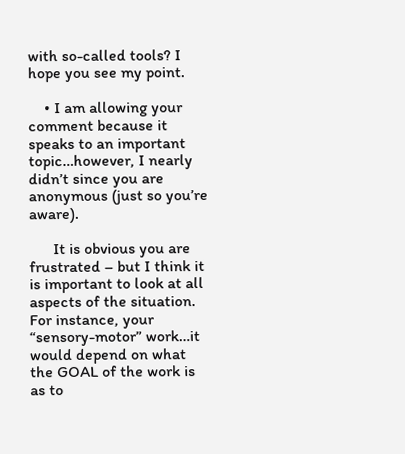with so-called tools? I hope you see my point.

    • I am allowing your comment because it speaks to an important topic…however, I nearly didn’t since you are anonymous (just so you’re aware).

      It is obvious you are frustrated – but I think it is important to look at all aspects of the situation. For instance, your “sensory-motor” work…it would depend on what the GOAL of the work is as to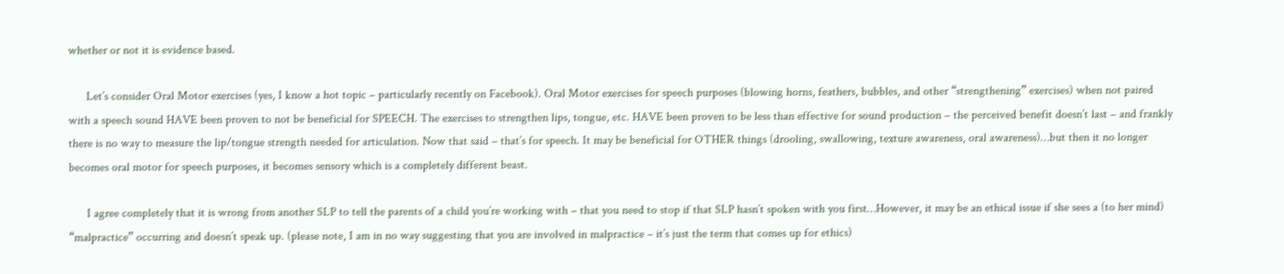whether or not it is evidence based.

      Let’s consider Oral Motor exercises (yes, I know a hot topic – particularly recently on Facebook). Oral Motor exercises for speech purposes (blowing horns, feathers, bubbles, and other “strengthening” exercises) when not paired with a speech sound HAVE been proven to not be beneficial for SPEECH. The exercises to strengthen lips, tongue, etc. HAVE been proven to be less than effective for sound production – the perceived benefit doesn’t last – and frankly there is no way to measure the lip/tongue strength needed for articulation. Now that said – that’s for speech. It may be beneficial for OTHER things (drooling, swallowing, texture awareness, oral awareness)…but then it no longer becomes oral motor for speech purposes, it becomes sensory which is a completely different beast.

      I agree completely that it is wrong from another SLP to tell the parents of a child you’re working with – that you need to stop if that SLP hasn’t spoken with you first…However, it may be an ethical issue if she sees a (to her mind) “malpractice” occurring and doesn’t speak up. (please note, I am in no way suggesting that you are involved in malpractice – it’s just the term that comes up for ethics)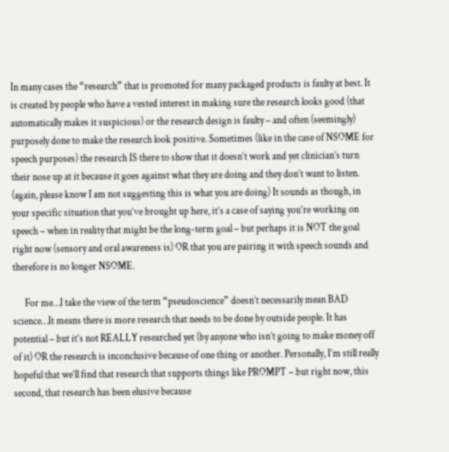In many cases the “research” that is promoted for many packaged products is faulty at best. It is created by people who have a vested interest in making sure the research looks good (that automatically makes it suspicious) or the research design is faulty – and often (seemingly) purposely done to make the research look positive. Sometimes (like in the case of NSOME for speech purposes) the research IS there to show that it doesn’t work and yet clinician’s turn their nose up at it because it goes against what they are doing and they don’t want to listen. (again, please know I am not suggesting this is what you are doing) It sounds as though, in your specific situation that you’ve brought up here, it’s a case of saying you’re working on speech – when in reality that might be the long-term goal – but perhaps it is NOT the goal right now (sensory and oral awareness is) OR that you are pairing it with speech sounds and therefore is no longer NSOME.

      For me…I take the view of the term “pseudoscience” doesn’t necessarily mean BAD science…It means there is more research that needs to be done by outside people. It has potential – but it’s not REALLY researched yet (by anyone who isn’t going to make money off of it) OR the research is inconclusive because of one thing or another. Personally, I’m still really hopeful that we’ll find that research that supports things like PROMPT – but right now, this second, that research has been elusive because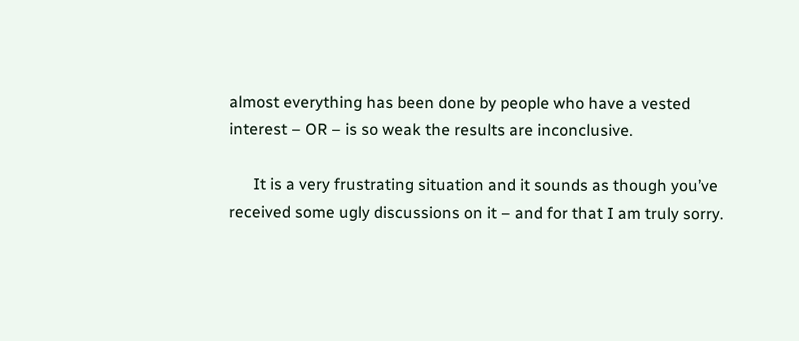almost everything has been done by people who have a vested interest – OR – is so weak the results are inconclusive.

      It is a very frustrating situation and it sounds as though you’ve received some ugly discussions on it – and for that I am truly sorry.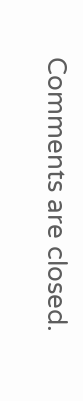Comments are closed.